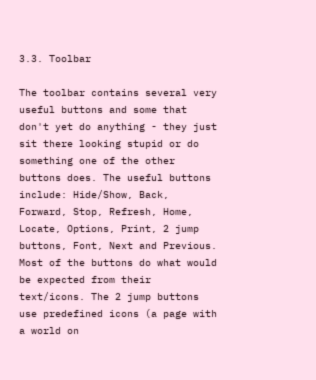3.3. Toolbar

The toolbar contains several very useful buttons and some that don't yet do anything - they just sit there looking stupid or do something one of the other buttons does. The useful buttons include: Hide/Show, Back, Forward, Stop, Refresh, Home, Locate, Options, Print, 2 jump buttons, Font, Next and Previous. Most of the buttons do what would be expected from their text/icons. The 2 jump buttons use predefined icons (a page with a world on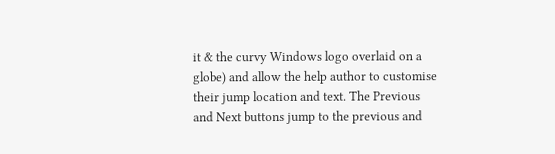it & the curvy Windows logo overlaid on a globe) and allow the help author to customise their jump location and text. The Previous and Next buttons jump to the previous and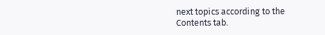next topics according to the Contents tab.